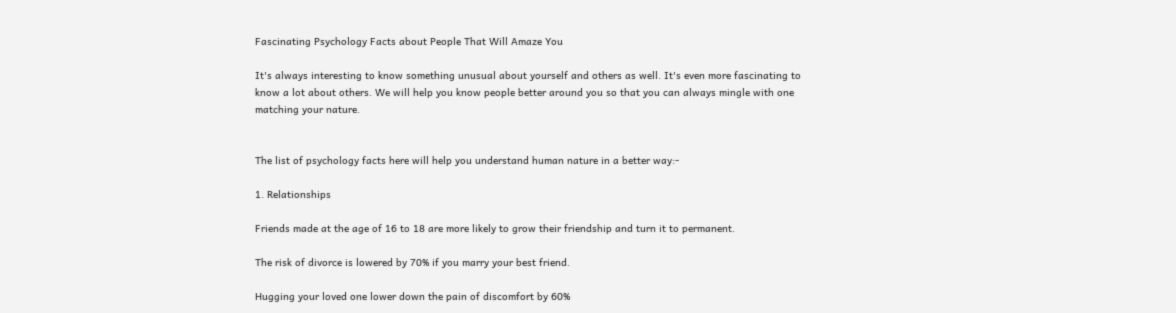Fascinating Psychology Facts about People That Will Amaze You

It's always interesting to know something unusual about yourself and others as well. It's even more fascinating to know a lot about others. We will help you know people better around you so that you can always mingle with one matching your nature.


The list of psychology facts here will help you understand human nature in a better way:-

1. Relationships

Friends made at the age of 16 to 18 are more likely to grow their friendship and turn it to permanent.

The risk of divorce is lowered by 70% if you marry your best friend.

Hugging your loved one lower down the pain of discomfort by 60%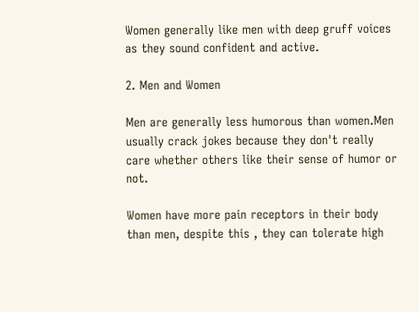Women generally like men with deep gruff voices as they sound confident and active.

2. Men and Women

Men are generally less humorous than women.Men usually crack jokes because they don't really care whether others like their sense of humor or not.

Women have more pain receptors in their body than men, despite this , they can tolerate high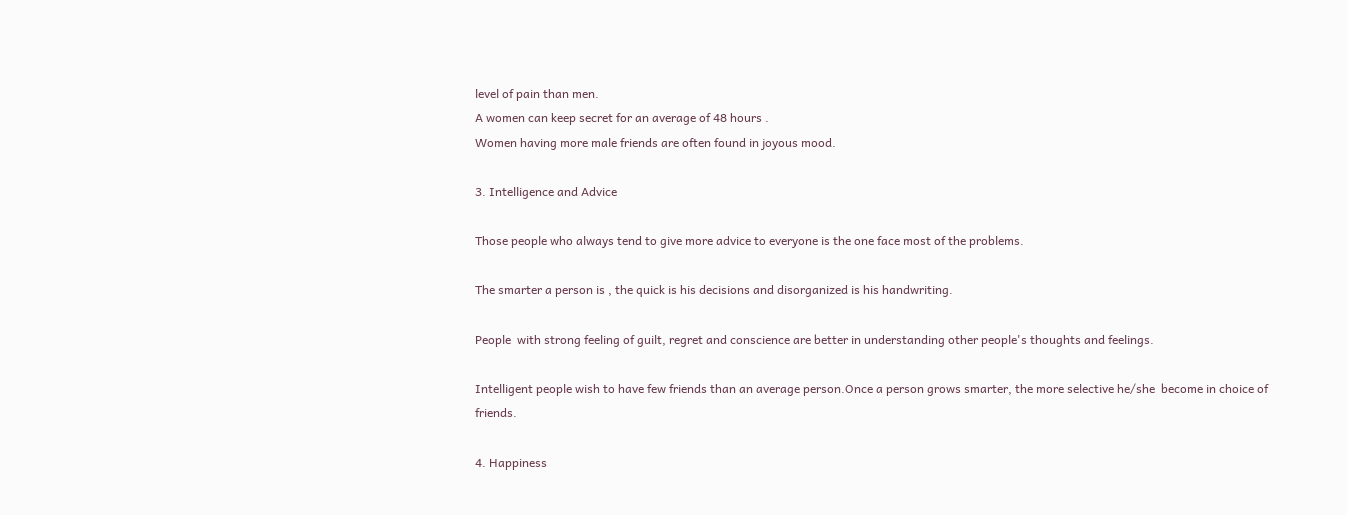level of pain than men.
A women can keep secret for an average of 48 hours .
Women having more male friends are often found in joyous mood.

3. Intelligence and Advice

Those people who always tend to give more advice to everyone is the one face most of the problems.

The smarter a person is , the quick is his decisions and disorganized is his handwriting.

People  with strong feeling of guilt, regret and conscience are better in understanding other people's thoughts and feelings.

Intelligent people wish to have few friends than an average person.Once a person grows smarter, the more selective he/she  become in choice of friends.

4. Happiness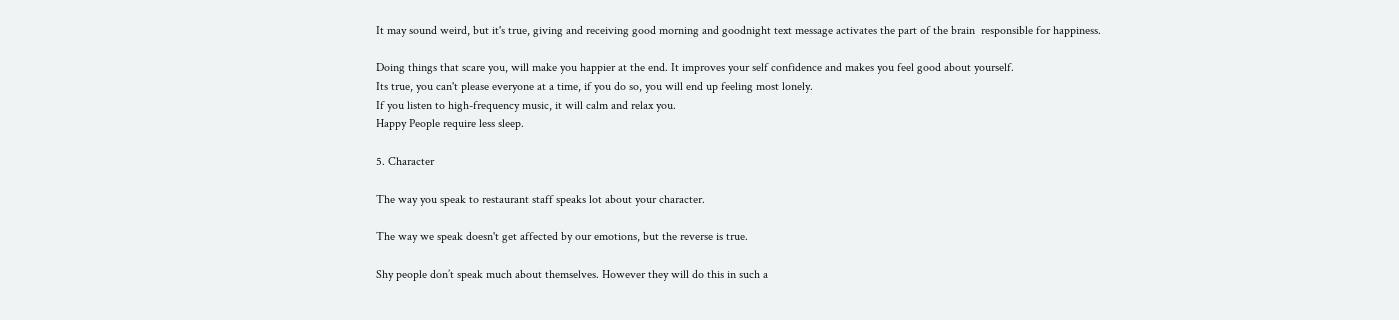It may sound weird, but it's true, giving and receiving good morning and goodnight text message activates the part of the brain  responsible for happiness.

Doing things that scare you, will make you happier at the end. It improves your self confidence and makes you feel good about yourself.
Its true, you can't please everyone at a time, if you do so, you will end up feeling most lonely.
If you listen to high-frequency music, it will calm and relax you.
Happy People require less sleep.

5. Character

The way you speak to restaurant staff speaks lot about your character.

The way we speak doesn't get affected by our emotions, but the reverse is true.

Shy people don’t speak much about themselves. However they will do this in such a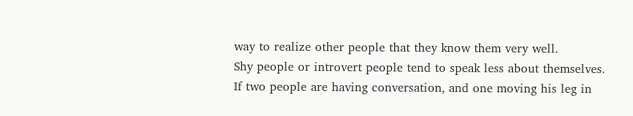way to realize other people that they know them very well.
Shy people or introvert people tend to speak less about themselves.
If two people are having conversation, and one moving his leg in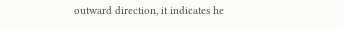outward direction, it indicates he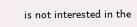is not interested in the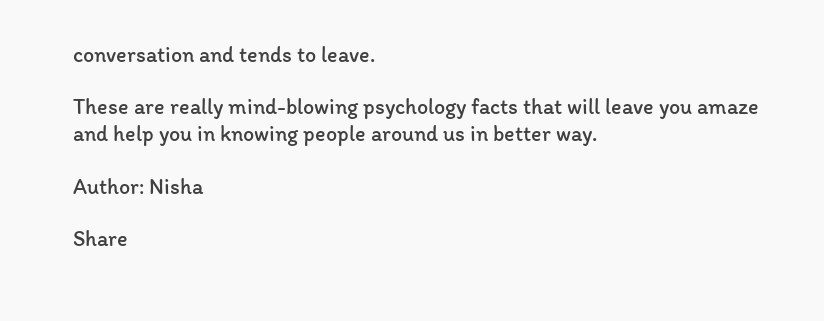conversation and tends to leave.

These are really mind-blowing psychology facts that will leave you amaze and help you in knowing people around us in better way.

Author: Nisha

Share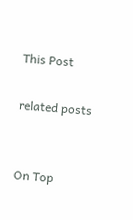This Post

related posts


On Top